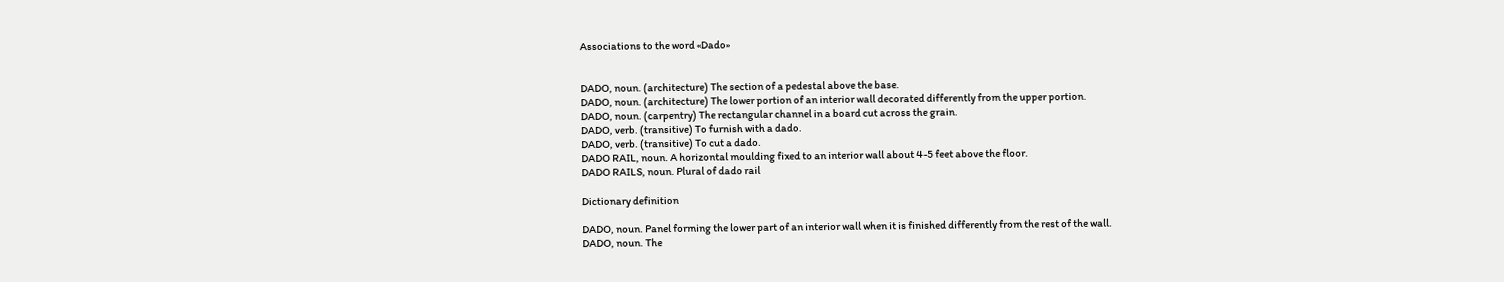Associations to the word «Dado»


DADO, noun. (architecture) The section of a pedestal above the base.
DADO, noun. (architecture) The lower portion of an interior wall decorated differently from the upper portion.
DADO, noun. (carpentry) The rectangular channel in a board cut across the grain.
DADO, verb. (transitive) To furnish with a dado.
DADO, verb. (transitive) To cut a dado.
DADO RAIL, noun. A horizontal moulding fixed to an interior wall about 4-5 feet above the floor.
DADO RAILS, noun. Plural of dado rail

Dictionary definition

DADO, noun. Panel forming the lower part of an interior wall when it is finished differently from the rest of the wall.
DADO, noun. The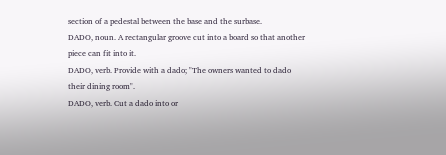section of a pedestal between the base and the surbase.
DADO, noun. A rectangular groove cut into a board so that another piece can fit into it.
DADO, verb. Provide with a dado; "The owners wanted to dado their dining room".
DADO, verb. Cut a dado into or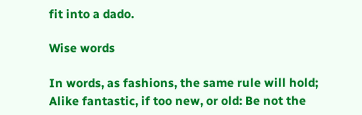fit into a dado.

Wise words

In words, as fashions, the same rule will hold; Alike fantastic, if too new, or old: Be not the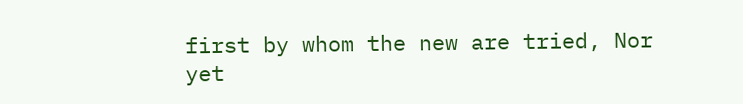first by whom the new are tried, Nor yet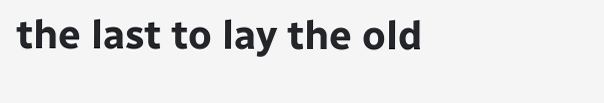the last to lay the old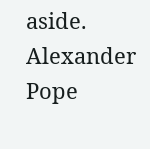aside.
Alexander Pope